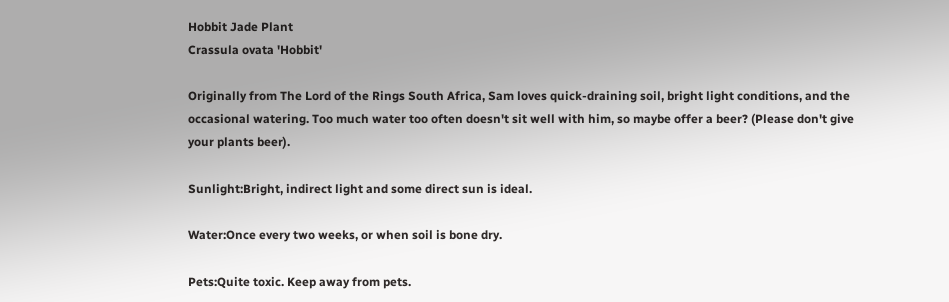Hobbit Jade Plant
Crassula ovata 'Hobbit'

Originally from The Lord of the Rings South Africa, Sam loves quick-draining soil, bright light conditions, and the occasional watering. Too much water too often doesn't sit well with him, so maybe offer a beer? (Please don't give your plants beer).

Sunlight:Bright, indirect light and some direct sun is ideal.

Water:Once every two weeks, or when soil is bone dry.

Pets:Quite toxic. Keep away from pets.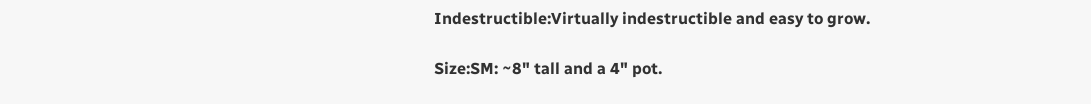Indestructible:Virtually indestructible and easy to grow.

Size:SM: ~8" tall and a 4" pot.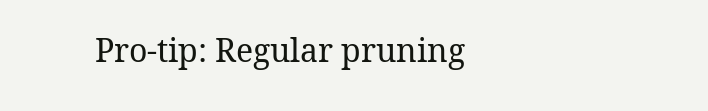Pro-tip: Regular pruning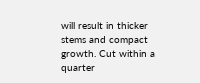will result in thicker stems and compact growth. Cut within a quarter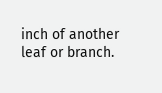inch of another leaf or branch.